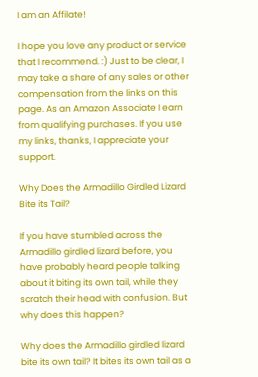I am an Affilate!

I hope you love any product or service that I recommend. :) Just to be clear, I may take a share of any sales or other compensation from the links on this page. As an Amazon Associate I earn from qualifying purchases. If you use my links, thanks, I appreciate your support.

Why Does the Armadillo Girdled Lizard Bite its Tail?

If you have stumbled across the Armadillo girdled lizard before, you have probably heard people talking about it biting its own tail, while they scratch their head with confusion. But why does this happen?

Why does the Armadillo girdled lizard bite its own tail? It bites its own tail as a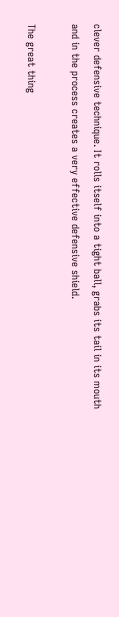clever defensive technique. It rolls itself into a tight ball, grabs its tail in its mouth and in the process creates a very effective defensive shield.

The great thing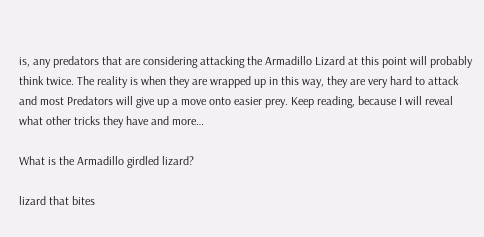is, any predators that are considering attacking the Armadillo Lizard at this point will probably think twice. The reality is when they are wrapped up in this way, they are very hard to attack and most Predators will give up a move onto easier prey. Keep reading, because I will reveal what other tricks they have and more…

What is the Armadillo girdled lizard?

lizard that bites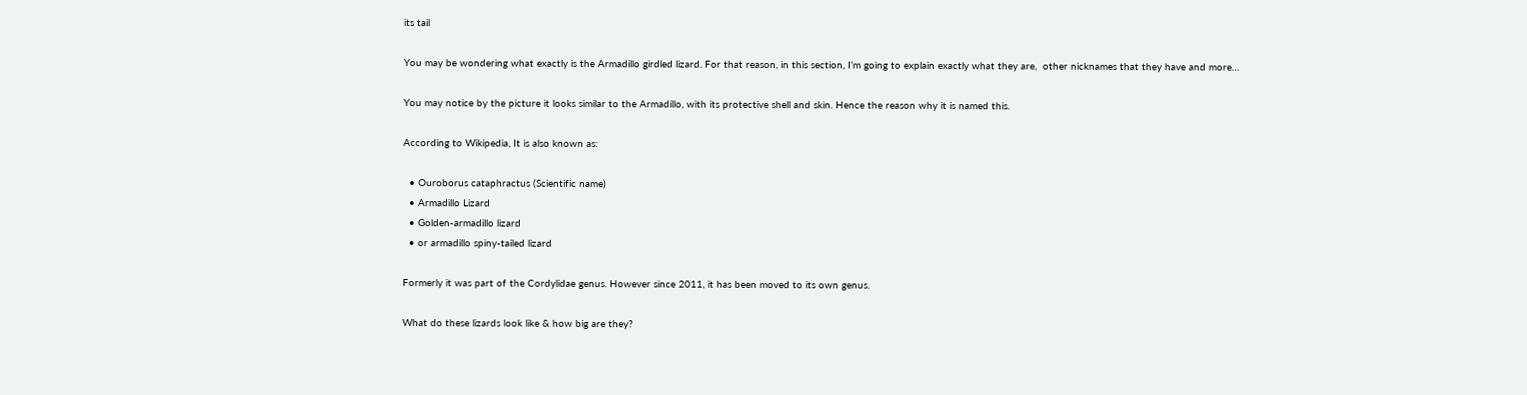its tail

You may be wondering what exactly is the Armadillo girdled lizard. For that reason, in this section, I’m going to explain exactly what they are,  other nicknames that they have and more…

You may notice by the picture it looks similar to the Armadillo, with its protective shell and skin. Hence the reason why it is named this.

According to Wikipedia, It is also known as:

  • Ouroborus cataphractus (Scientific name)
  • Armadillo Lizard
  • Golden-armadillo lizard
  • or armadillo spiny-tailed lizard

Formerly it was part of the Cordylidae genus. However since 2011, it has been moved to its own genus.

What do these lizards look like & how big are they?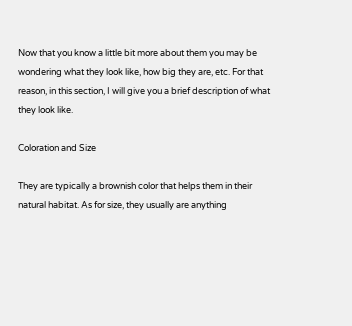Now that you know a little bit more about them you may be wondering what they look like, how big they are, etc. For that reason, in this section, I will give you a brief description of what they look like.

Coloration and Size

They are typically a brownish color that helps them in their natural habitat. As for size, they usually are anything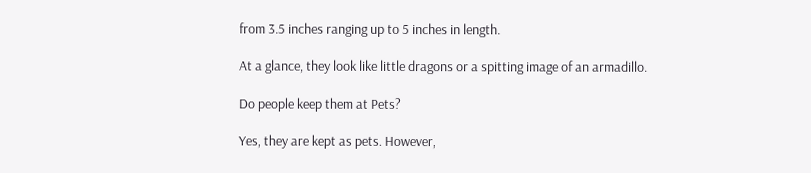from 3.5 inches ranging up to 5 inches in length.

At a glance, they look like little dragons or a spitting image of an armadillo.

Do people keep them at Pets?

Yes, they are kept as pets. However,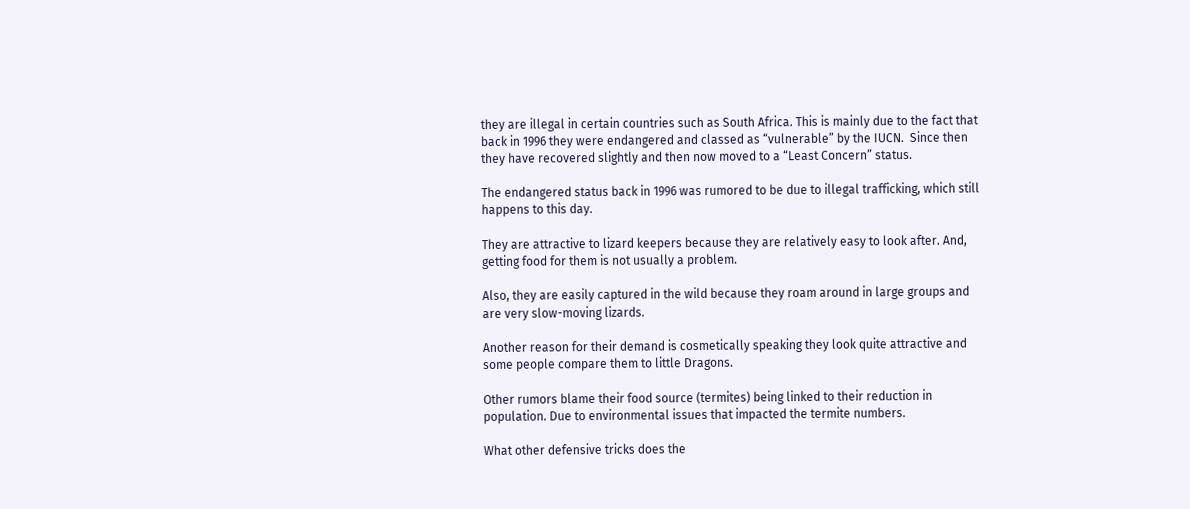they are illegal in certain countries such as South Africa. This is mainly due to the fact that back in 1996 they were endangered and classed as “vulnerable” by the IUCN.  Since then they have recovered slightly and then now moved to a “Least Concern” status.

The endangered status back in 1996 was rumored to be due to illegal trafficking, which still happens to this day.

They are attractive to lizard keepers because they are relatively easy to look after. And, getting food for them is not usually a problem.

Also, they are easily captured in the wild because they roam around in large groups and are very slow-moving lizards.

Another reason for their demand is cosmetically speaking they look quite attractive and some people compare them to little Dragons.

Other rumors blame their food source (termites) being linked to their reduction in population. Due to environmental issues that impacted the termite numbers.

What other defensive tricks does the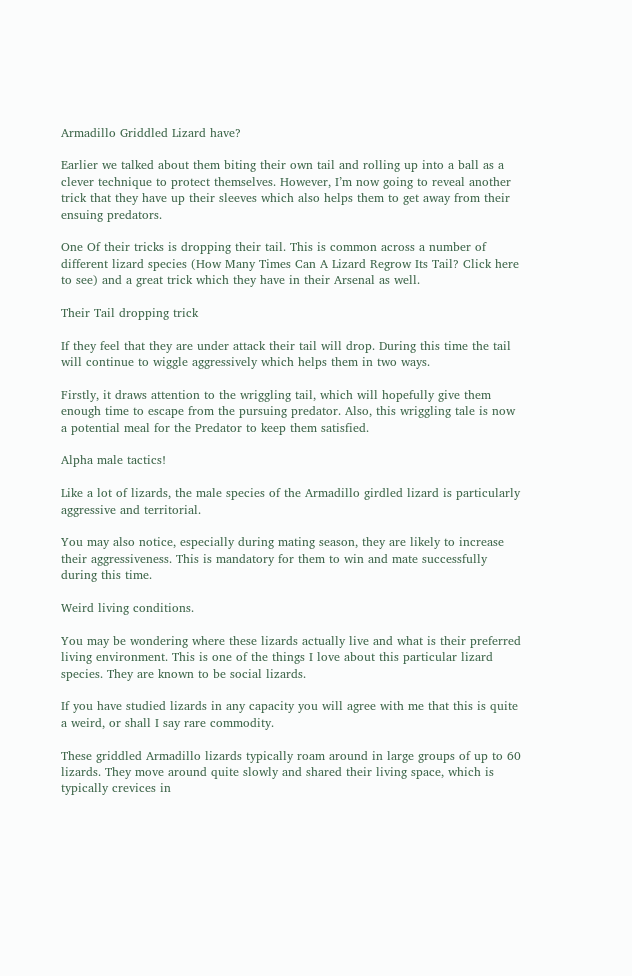Armadillo Griddled Lizard have?

Earlier we talked about them biting their own tail and rolling up into a ball as a clever technique to protect themselves. However, I’m now going to reveal another trick that they have up their sleeves which also helps them to get away from their ensuing predators.

One Of their tricks is dropping their tail. This is common across a number of different lizard species (How Many Times Can A Lizard Regrow Its Tail? Click here to see) and a great trick which they have in their Arsenal as well.

Their Tail dropping trick

If they feel that they are under attack their tail will drop. During this time the tail will continue to wiggle aggressively which helps them in two ways.

Firstly, it draws attention to the wriggling tail, which will hopefully give them enough time to escape from the pursuing predator. Also, this wriggling tale is now a potential meal for the Predator to keep them satisfied.

Alpha male tactics!

Like a lot of lizards, the male species of the Armadillo girdled lizard is particularly aggressive and territorial.

You may also notice, especially during mating season, they are likely to increase their aggressiveness. This is mandatory for them to win and mate successfully during this time.

Weird living conditions.

You may be wondering where these lizards actually live and what is their preferred living environment. This is one of the things I love about this particular lizard species. They are known to be social lizards.

If you have studied lizards in any capacity you will agree with me that this is quite a weird, or shall I say rare commodity.

These griddled Armadillo lizards typically roam around in large groups of up to 60 lizards. They move around quite slowly and shared their living space, which is typically crevices in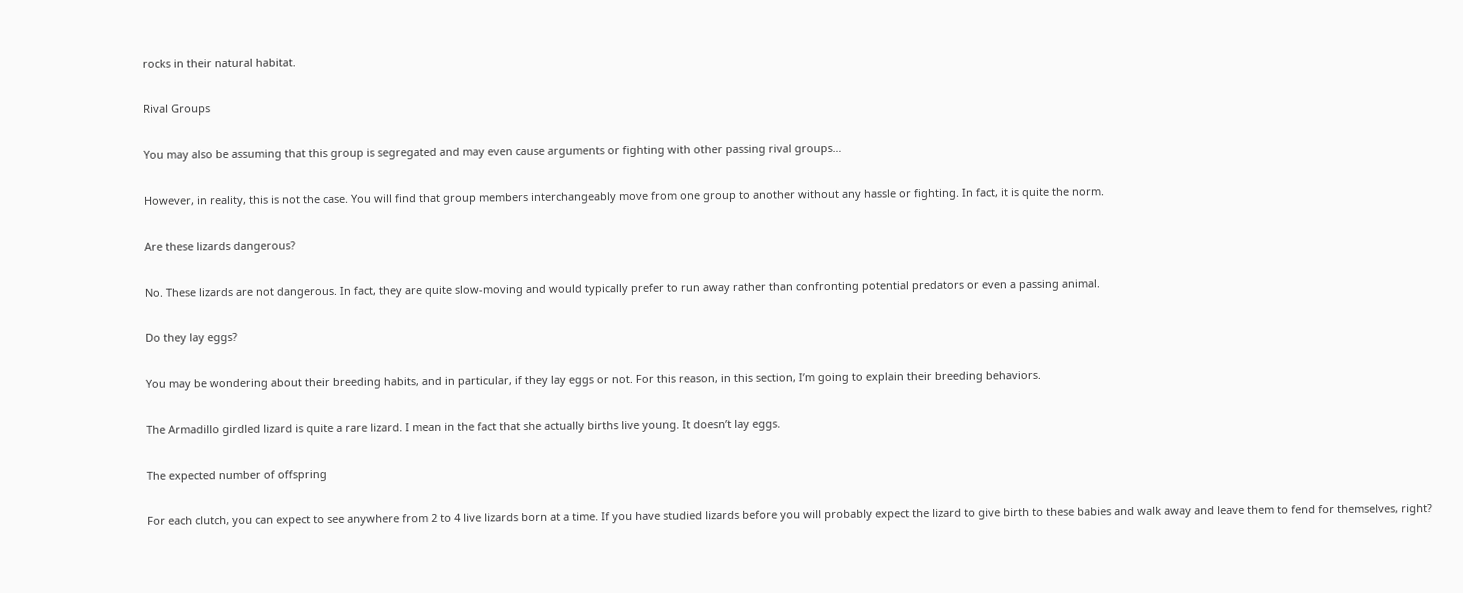rocks in their natural habitat.

Rival Groups

You may also be assuming that this group is segregated and may even cause arguments or fighting with other passing rival groups…

However, in reality, this is not the case. You will find that group members interchangeably move from one group to another without any hassle or fighting. In fact, it is quite the norm.

Are these lizards dangerous?

No. These lizards are not dangerous. In fact, they are quite slow-moving and would typically prefer to run away rather than confronting potential predators or even a passing animal.

Do they lay eggs?

You may be wondering about their breeding habits, and in particular, if they lay eggs or not. For this reason, in this section, I’m going to explain their breeding behaviors.

The Armadillo girdled lizard is quite a rare lizard. I mean in the fact that she actually births live young. It doesn’t lay eggs.

The expected number of offspring

For each clutch, you can expect to see anywhere from 2 to 4 live lizards born at a time. If you have studied lizards before you will probably expect the lizard to give birth to these babies and walk away and leave them to fend for themselves, right?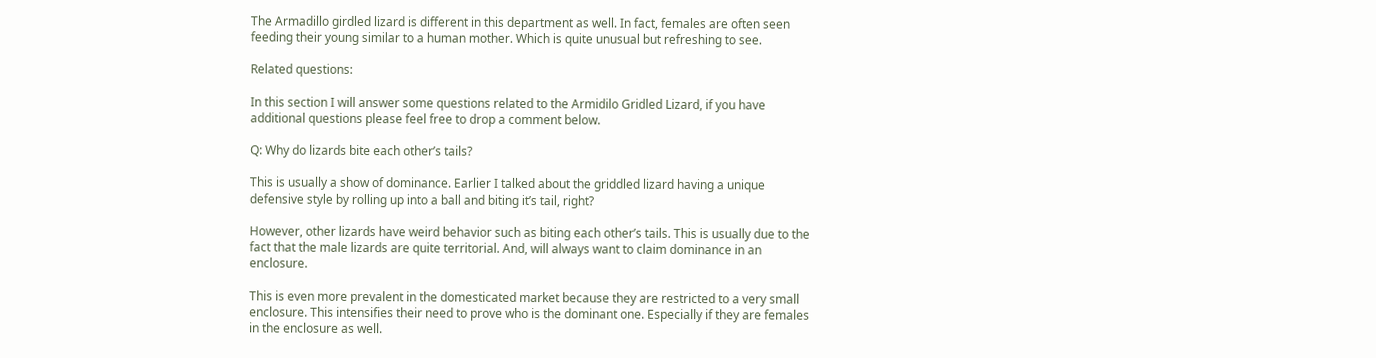The Armadillo girdled lizard is different in this department as well. In fact, females are often seen feeding their young similar to a human mother. Which is quite unusual but refreshing to see.

Related questions:

In this section I will answer some questions related to the Armidilo Gridled Lizard, if you have additional questions please feel free to drop a comment below.

Q: Why do lizards bite each other’s tails?

This is usually a show of dominance. Earlier I talked about the griddled lizard having a unique defensive style by rolling up into a ball and biting it’s tail, right?

However, other lizards have weird behavior such as biting each other’s tails. This is usually due to the fact that the male lizards are quite territorial. And, will always want to claim dominance in an enclosure.

This is even more prevalent in the domesticated market because they are restricted to a very small enclosure. This intensifies their need to prove who is the dominant one. Especially if they are females in the enclosure as well.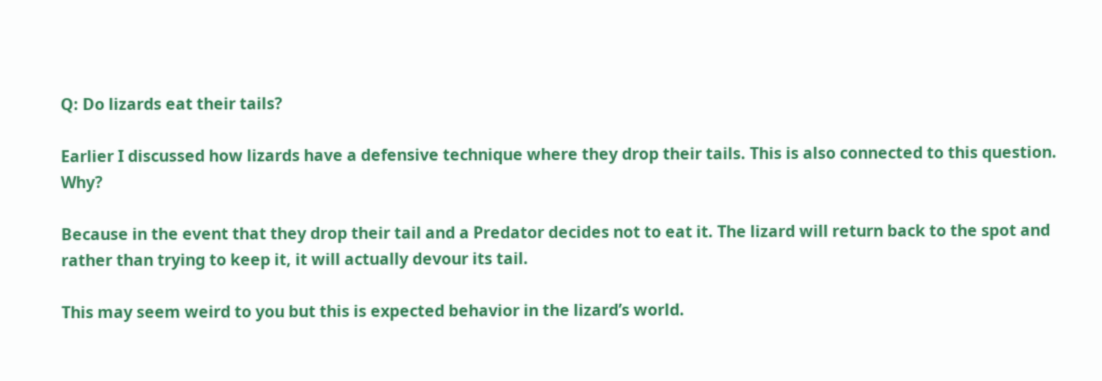Q: Do lizards eat their tails?

Earlier I discussed how lizards have a defensive technique where they drop their tails. This is also connected to this question. Why?

Because in the event that they drop their tail and a Predator decides not to eat it. The lizard will return back to the spot and rather than trying to keep it, it will actually devour its tail.

This may seem weird to you but this is expected behavior in the lizard’s world.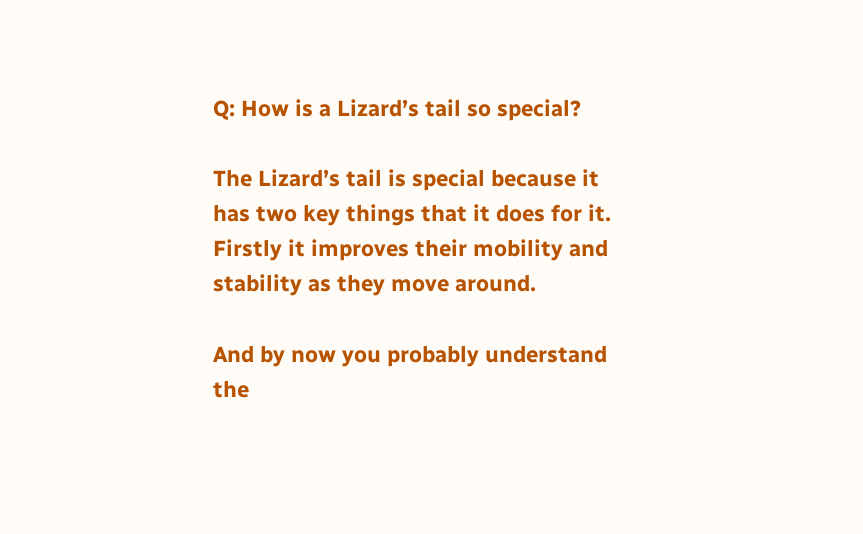Q: How is a Lizard’s tail so special?

The Lizard’s tail is special because it has two key things that it does for it. Firstly it improves their mobility and stability as they move around.

And by now you probably understand the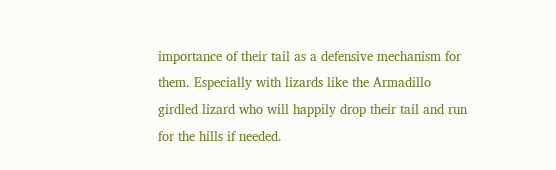importance of their tail as a defensive mechanism for them. Especially with lizards like the Armadillo girdled lizard who will happily drop their tail and run for the hills if needed.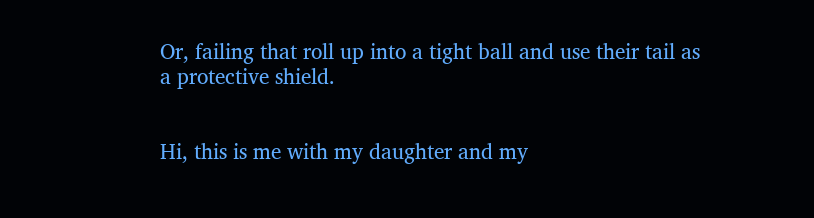Or, failing that roll up into a tight ball and use their tail as a protective shield.


Hi, this is me with my daughter and my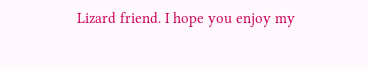Lizard friend. I hope you enjoy my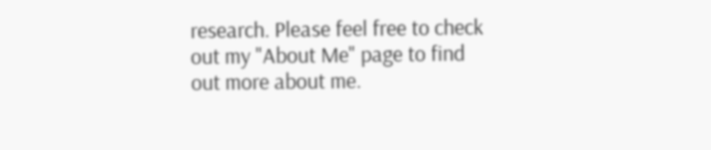research. Please feel free to check out my "About Me" page to find out more about me.